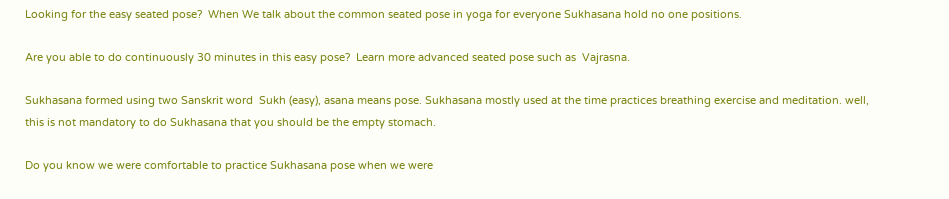Looking for the easy seated pose?  When We talk about the common seated pose in yoga for everyone Sukhasana hold no one positions.

Are you able to do continuously 30 minutes in this easy pose?  Learn more advanced seated pose such as  Vajrasna.

Sukhasana formed using two Sanskrit word  Sukh (easy), asana means pose. Sukhasana mostly used at the time practices breathing exercise and meditation. well, this is not mandatory to do Sukhasana that you should be the empty stomach.

Do you know we were comfortable to practice Sukhasana pose when we were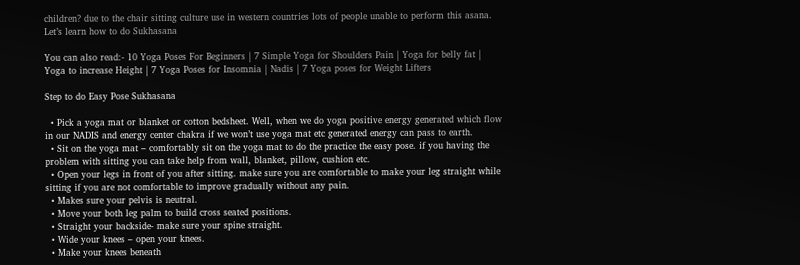children? due to the chair sitting culture use in western countries lots of people unable to perform this asana. Let’s learn how to do Sukhasana

You can also read:- 10 Yoga Poses For Beginners | 7 Simple Yoga for Shoulders Pain | Yoga for belly fat | Yoga to increase Height | 7 Yoga Poses for Insomnia | Nadis | 7 Yoga poses for Weight Lifters

Step to do Easy Pose Sukhasana

  • Pick a yoga mat or blanket or cotton bedsheet. Well, when we do yoga positive energy generated which flow in our NADIS and energy center chakra if we won’t use yoga mat etc generated energy can pass to earth.
  • Sit on the yoga mat – comfortably sit on the yoga mat to do the practice the easy pose. if you having the problem with sitting you can take help from wall, blanket, pillow, cushion etc.
  • Open your legs in front of you after sitting. make sure you are comfortable to make your leg straight while sitting if you are not comfortable to improve gradually without any pain.
  • Makes sure your pelvis is neutral.
  • Move your both leg palm to build cross seated positions.
  • Straight your backside- make sure your spine straight.
  • Wide your knees – open your knees.
  • Make your knees beneath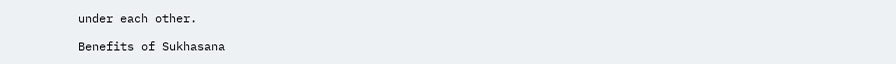under each other.

Benefits of Sukhasana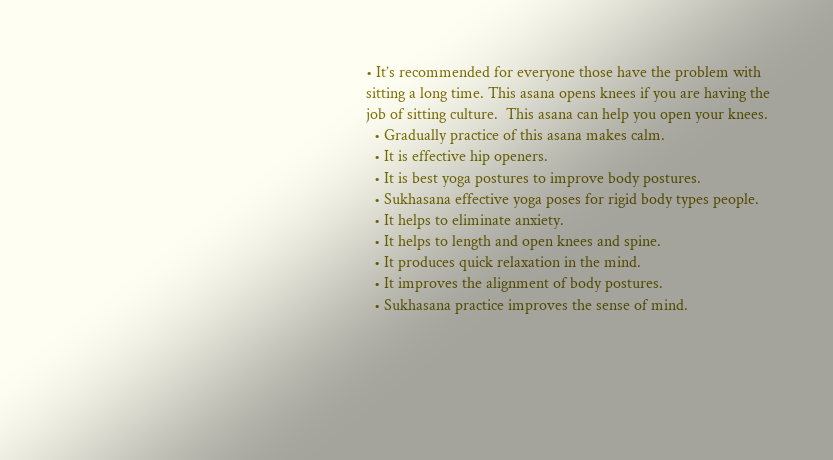• It’s recommended for everyone those have the problem with sitting a long time. This asana opens knees if you are having the job of sitting culture.  This asana can help you open your knees.
  • Gradually practice of this asana makes calm.
  • It is effective hip openers.
  • It is best yoga postures to improve body postures.
  • Sukhasana effective yoga poses for rigid body types people.
  • It helps to eliminate anxiety.
  • It helps to length and open knees and spine.
  • It produces quick relaxation in the mind.
  • It improves the alignment of body postures.
  • Sukhasana practice improves the sense of mind.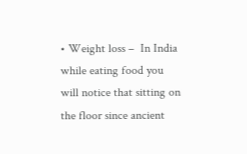• Weight loss –  In India while eating food you will notice that sitting on the floor since ancient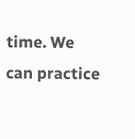time. We can practice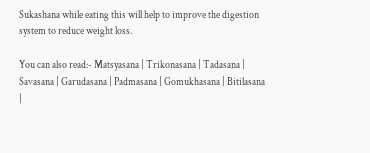Sukashana while eating this will help to improve the digestion system to reduce weight loss.

You can also read:- Matsyasana | Trikonasana | Tadasana | Savasana | Garudasana | Padmasana | Gomukhasana | Bitilasana |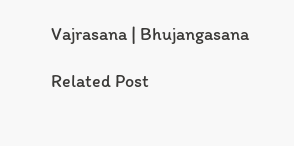Vajrasana | Bhujangasana

Related Post